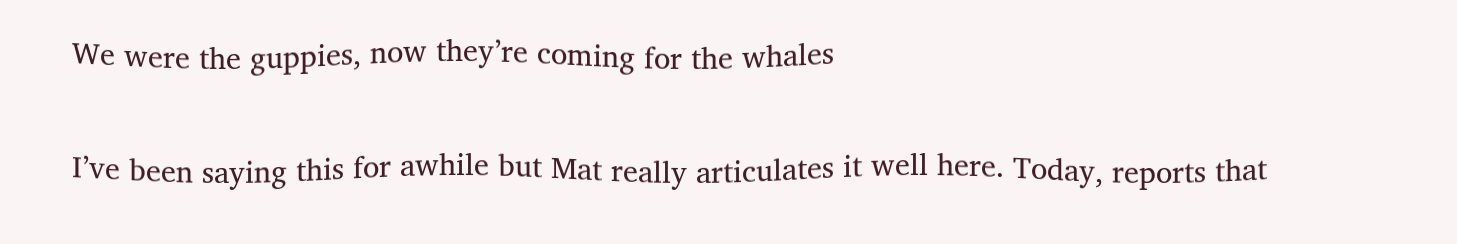We were the guppies, now they’re coming for the whales

I’ve been saying this for awhile but Mat really articulates it well here. Today, reports that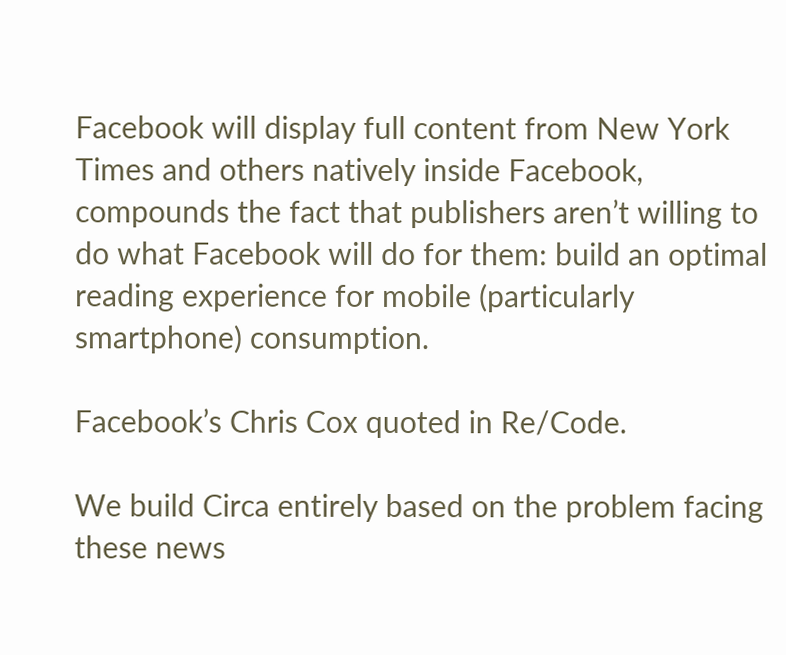Facebook will display full content from New York Times and others natively inside Facebook, compounds the fact that publishers aren’t willing to do what Facebook will do for them: build an optimal reading experience for mobile (particularly smartphone) consumption.

Facebook’s Chris Cox quoted in Re/Code.

We build Circa entirely based on the problem facing these news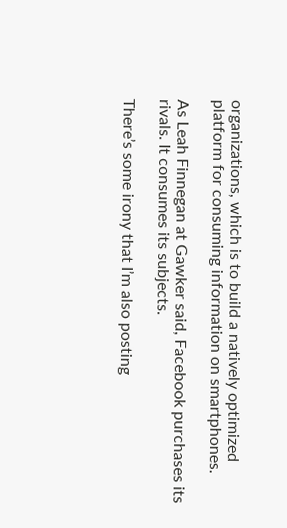organizations, which is to build a natively optimized platform for consuming information on smartphones.

As Leah Finnegan at Gawker said, Facebook purchases its rivals. It consumes its subjects.

There’s some irony that I’m also posting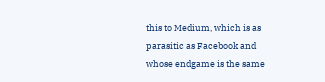this to Medium, which is as parasitic as Facebook and whose endgame is the same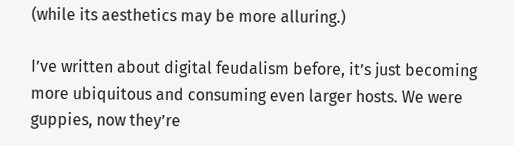(while its aesthetics may be more alluring.)

I’ve written about digital feudalism before, it’s just becoming more ubiquitous and consuming even larger hosts. We were guppies, now they’re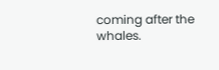coming after the whales.